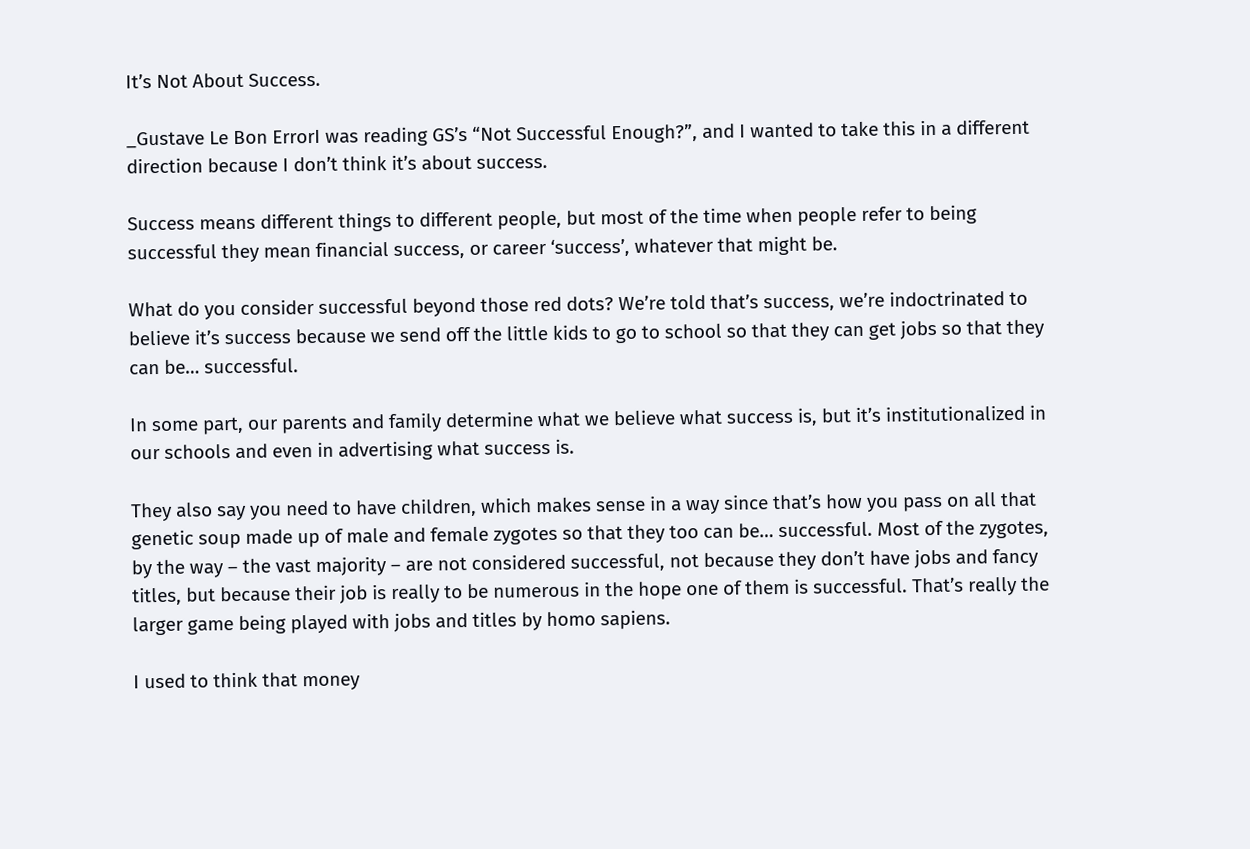It’s Not About Success.

_Gustave Le Bon ErrorI was reading GS’s “Not Successful Enough?”, and I wanted to take this in a different direction because I don’t think it’s about success.

Success means different things to different people, but most of the time when people refer to being successful they mean financial success, or career ‘success’, whatever that might be.

What do you consider successful beyond those red dots? We’re told that’s success, we’re indoctrinated to believe it’s success because we send off the little kids to go to school so that they can get jobs so that they can be… successful.

In some part, our parents and family determine what we believe what success is, but it’s institutionalized in our schools and even in advertising what success is.

They also say you need to have children, which makes sense in a way since that’s how you pass on all that genetic soup made up of male and female zygotes so that they too can be… successful. Most of the zygotes, by the way – the vast majority – are not considered successful, not because they don’t have jobs and fancy titles, but because their job is really to be numerous in the hope one of them is successful. That’s really the larger game being played with jobs and titles by homo sapiens.

I used to think that money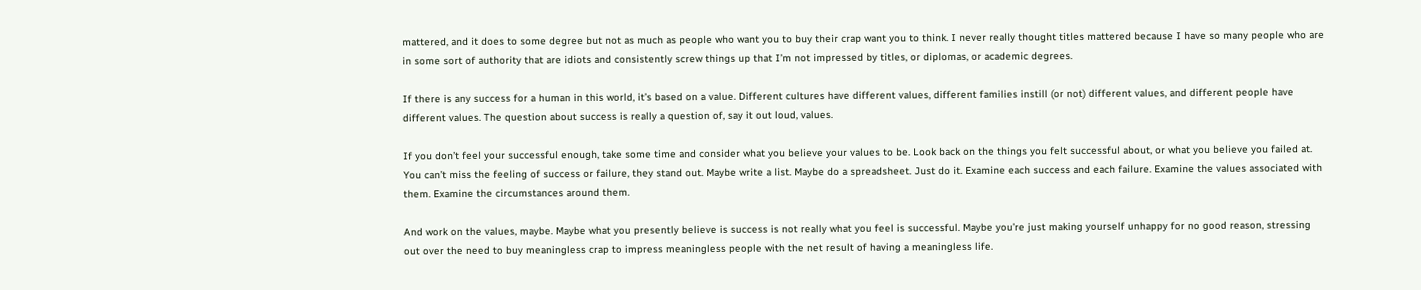mattered, and it does to some degree but not as much as people who want you to buy their crap want you to think. I never really thought titles mattered because I have so many people who are in some sort of authority that are idiots and consistently screw things up that I’m not impressed by titles, or diplomas, or academic degrees.

If there is any success for a human in this world, it’s based on a value. Different cultures have different values, different families instill (or not) different values, and different people have different values. The question about success is really a question of, say it out loud, values.

If you don’t feel your successful enough, take some time and consider what you believe your values to be. Look back on the things you felt successful about, or what you believe you failed at. You can’t miss the feeling of success or failure, they stand out. Maybe write a list. Maybe do a spreadsheet. Just do it. Examine each success and each failure. Examine the values associated with them. Examine the circumstances around them.

And work on the values, maybe. Maybe what you presently believe is success is not really what you feel is successful. Maybe you’re just making yourself unhappy for no good reason, stressing out over the need to buy meaningless crap to impress meaningless people with the net result of having a meaningless life.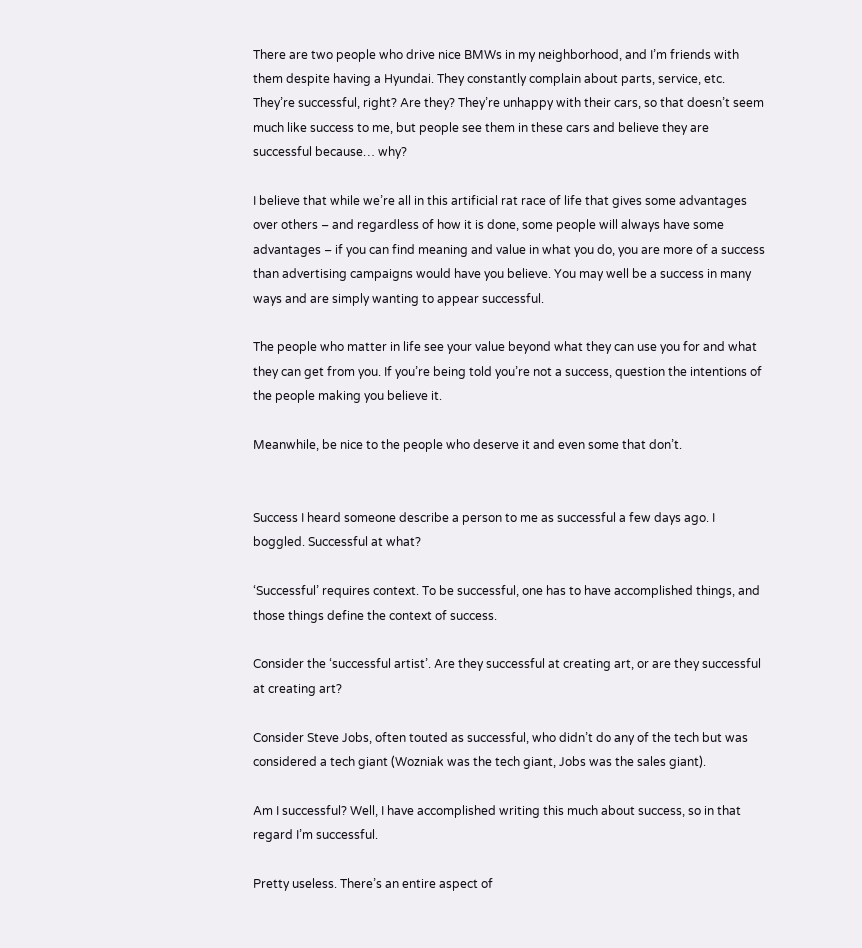There are two people who drive nice BMWs in my neighborhood, and I’m friends with them despite having a Hyundai. They constantly complain about parts, service, etc. They’re successful, right? Are they? They’re unhappy with their cars, so that doesn’t seem much like success to me, but people see them in these cars and believe they are successful because… why?

I believe that while we’re all in this artificial rat race of life that gives some advantages over others – and regardless of how it is done, some people will always have some advantages – if you can find meaning and value in what you do, you are more of a success than advertising campaigns would have you believe. You may well be a success in many ways and are simply wanting to appear successful.

The people who matter in life see your value beyond what they can use you for and what they can get from you. If you’re being told you’re not a success, question the intentions of the people making you believe it.

Meanwhile, be nice to the people who deserve it and even some that don’t.


Success I heard someone describe a person to me as successful a few days ago. I boggled. Successful at what?

‘Successful’ requires context. To be successful, one has to have accomplished things, and those things define the context of success.

Consider the ‘successful artist’. Are they successful at creating art, or are they successful at creating art?

Consider Steve Jobs, often touted as successful, who didn’t do any of the tech but was considered a tech giant (Wozniak was the tech giant, Jobs was the sales giant).

Am I successful? Well, I have accomplished writing this much about success, so in that regard I’m successful.

Pretty useless. There’s an entire aspect of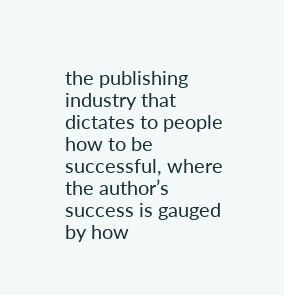the publishing industry that dictates to people how to be successful, where the author’s success is gauged by how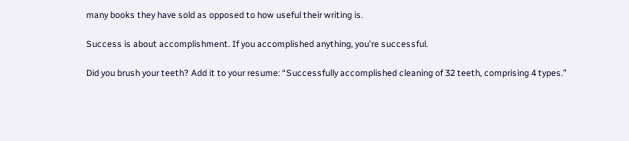many books they have sold as opposed to how useful their writing is.

Success is about accomplishment. If you accomplished anything, you’re successful.

Did you brush your teeth? Add it to your resume: “Successfully accomplished cleaning of 32 teeth, comprising 4 types.”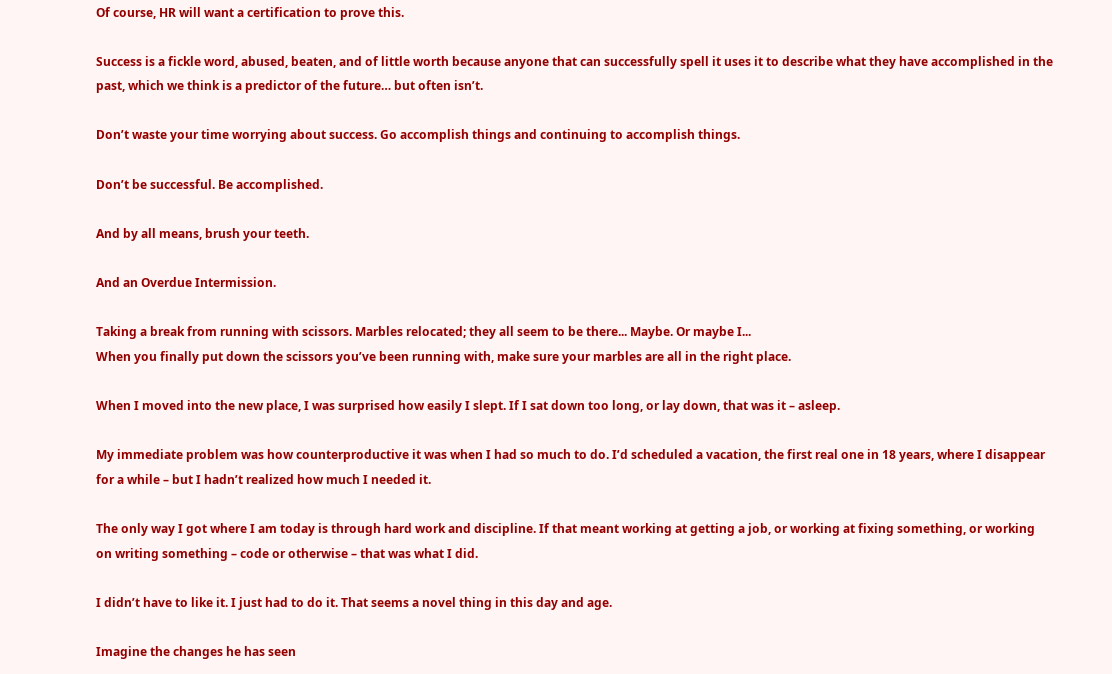Of course, HR will want a certification to prove this.

Success is a fickle word, abused, beaten, and of little worth because anyone that can successfully spell it uses it to describe what they have accomplished in the past, which we think is a predictor of the future… but often isn’t.

Don’t waste your time worrying about success. Go accomplish things and continuing to accomplish things.

Don’t be successful. Be accomplished.

And by all means, brush your teeth.

And an Overdue Intermission.

Taking a break from running with scissors. Marbles relocated; they all seem to be there... Maybe. Or maybe I...
When you finally put down the scissors you’ve been running with, make sure your marbles are all in the right place.

When I moved into the new place, I was surprised how easily I slept. If I sat down too long, or lay down, that was it – asleep.

My immediate problem was how counterproductive it was when I had so much to do. I’d scheduled a vacation, the first real one in 18 years, where I disappear for a while – but I hadn’t realized how much I needed it.

The only way I got where I am today is through hard work and discipline. If that meant working at getting a job, or working at fixing something, or working on writing something – code or otherwise – that was what I did.

I didn’t have to like it. I just had to do it. That seems a novel thing in this day and age.

Imagine the changes he has seen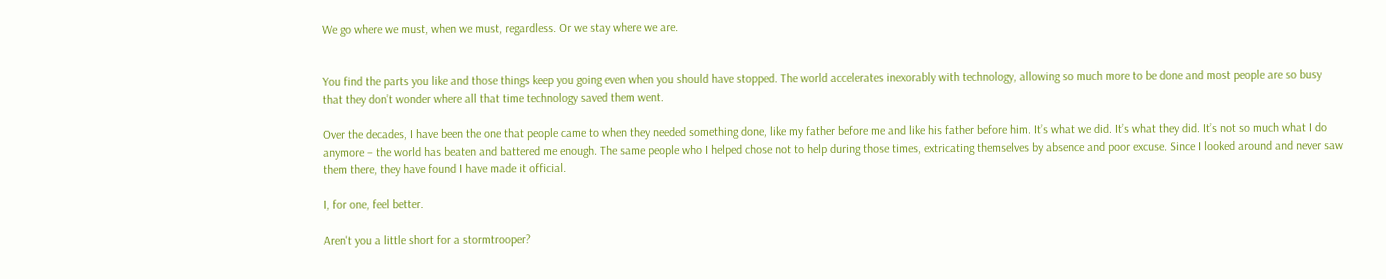We go where we must, when we must, regardless. Or we stay where we are.


You find the parts you like and those things keep you going even when you should have stopped. The world accelerates inexorably with technology, allowing so much more to be done and most people are so busy that they don’t wonder where all that time technology saved them went.

Over the decades, I have been the one that people came to when they needed something done, like my father before me and like his father before him. It’s what we did. It’s what they did. It’s not so much what I do anymore – the world has beaten and battered me enough. The same people who I helped chose not to help during those times, extricating themselves by absence and poor excuse. Since I looked around and never saw them there, they have found I have made it official.

I, for one, feel better.

Aren't you a little short for a stormtrooper?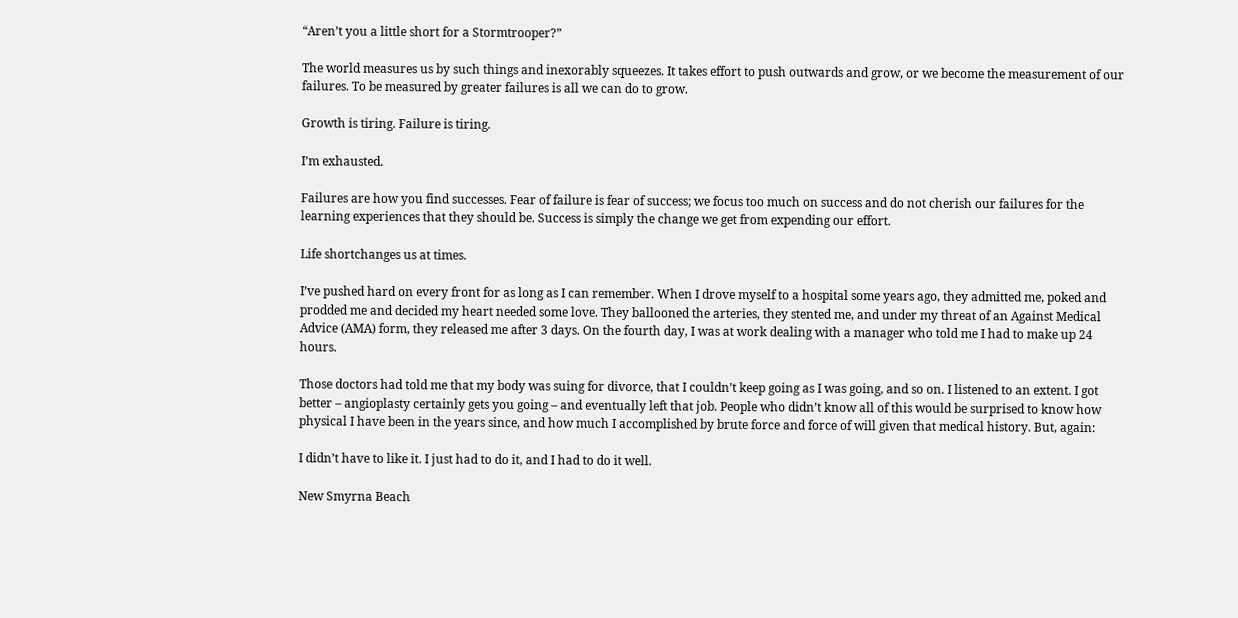“Aren’t you a little short for a Stormtrooper?”

The world measures us by such things and inexorably squeezes. It takes effort to push outwards and grow, or we become the measurement of our failures. To be measured by greater failures is all we can do to grow.

Growth is tiring. Failure is tiring.

I’m exhausted.

Failures are how you find successes. Fear of failure is fear of success; we focus too much on success and do not cherish our failures for the learning experiences that they should be. Success is simply the change we get from expending our effort.

Life shortchanges us at times.

I’ve pushed hard on every front for as long as I can remember. When I drove myself to a hospital some years ago, they admitted me, poked and prodded me and decided my heart needed some love. They ballooned the arteries, they stented me, and under my threat of an Against Medical Advice (AMA) form, they released me after 3 days. On the fourth day, I was at work dealing with a manager who told me I had to make up 24 hours.

Those doctors had told me that my body was suing for divorce, that I couldn’t keep going as I was going, and so on. I listened to an extent. I got better – angioplasty certainly gets you going – and eventually left that job. People who didn’t know all of this would be surprised to know how physical I have been in the years since, and how much I accomplished by brute force and force of will given that medical history. But, again:

I didn’t have to like it. I just had to do it, and I had to do it well.

New Smyrna Beach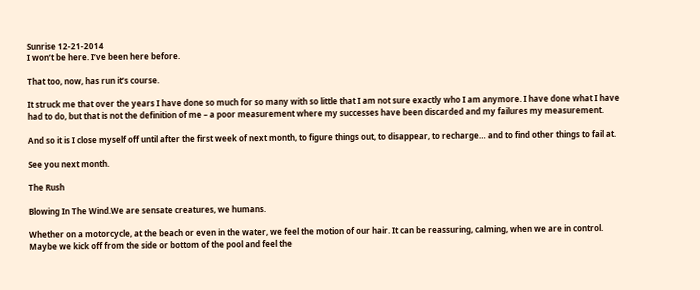Sunrise 12-21-2014
I won’t be here. I’ve been here before.

That too, now, has run it’s course.

It struck me that over the years I have done so much for so many with so little that I am not sure exactly who I am anymore. I have done what I have had to do, but that is not the definition of me – a poor measurement where my successes have been discarded and my failures my measurement.

And so it is I close myself off until after the first week of next month, to figure things out, to disappear, to recharge… and to find other things to fail at.

See you next month.

The Rush

Blowing In The Wind.We are sensate creatures, we humans.

Whether on a motorcycle, at the beach or even in the water, we feel the motion of our hair. It can be reassuring, calming, when we are in control. Maybe we kick off from the side or bottom of the pool and feel the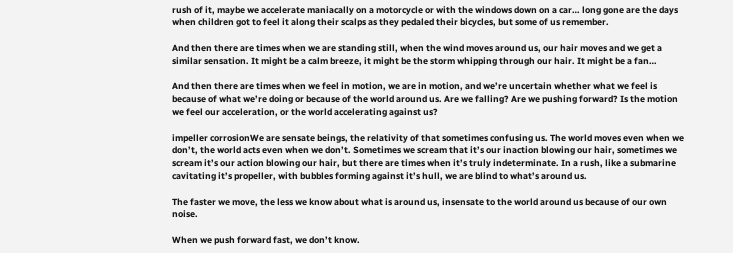rush of it, maybe we accelerate maniacally on a motorcycle or with the windows down on a car… long gone are the days when children got to feel it along their scalps as they pedaled their bicycles, but some of us remember.

And then there are times when we are standing still, when the wind moves around us, our hair moves and we get a similar sensation. It might be a calm breeze, it might be the storm whipping through our hair. It might be a fan…

And then there are times when we feel in motion, we are in motion, and we’re uncertain whether what we feel is because of what we’re doing or because of the world around us. Are we falling? Are we pushing forward? Is the motion we feel our acceleration, or the world accelerating against us?

impeller corrosionWe are sensate beings, the relativity of that sometimes confusing us. The world moves even when we don’t, the world acts even when we don’t. Sometimes we scream that it’s our inaction blowing our hair, sometimes we scream it’s our action blowing our hair, but there are times when it’s truly indeterminate. In a rush, like a submarine cavitating it’s propeller, with bubbles forming against it’s hull, we are blind to what’s around us.

The faster we move, the less we know about what is around us, insensate to the world around us because of our own noise.

When we push forward fast, we don’t know.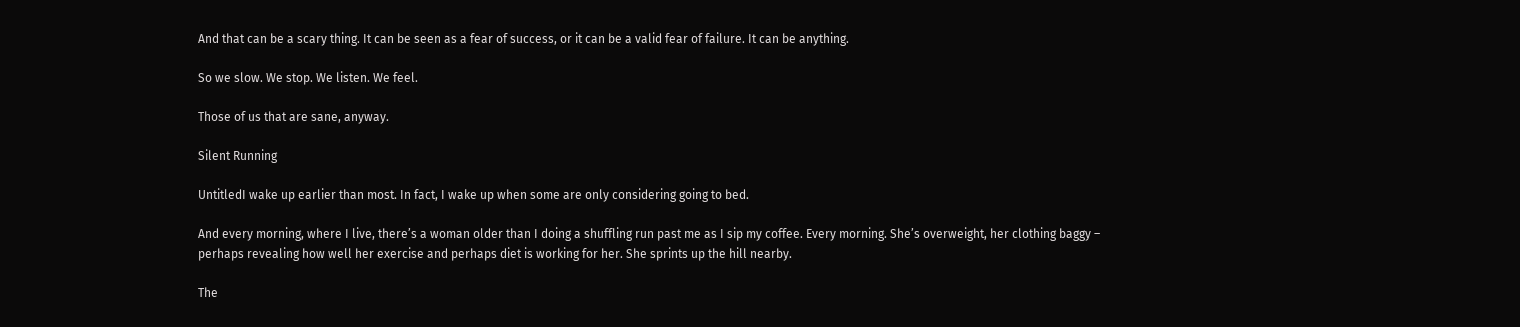And that can be a scary thing. It can be seen as a fear of success, or it can be a valid fear of failure. It can be anything.

So we slow. We stop. We listen. We feel.

Those of us that are sane, anyway.

Silent Running

UntitledI wake up earlier than most. In fact, I wake up when some are only considering going to bed.

And every morning, where I live, there’s a woman older than I doing a shuffling run past me as I sip my coffee. Every morning. She’s overweight, her clothing baggy – perhaps revealing how well her exercise and perhaps diet is working for her. She sprints up the hill nearby.

The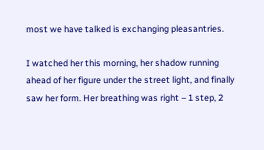most we have talked is exchanging pleasantries.

I watched her this morning, her shadow running ahead of her figure under the street light, and finally saw her form. Her breathing was right – 1 step, 2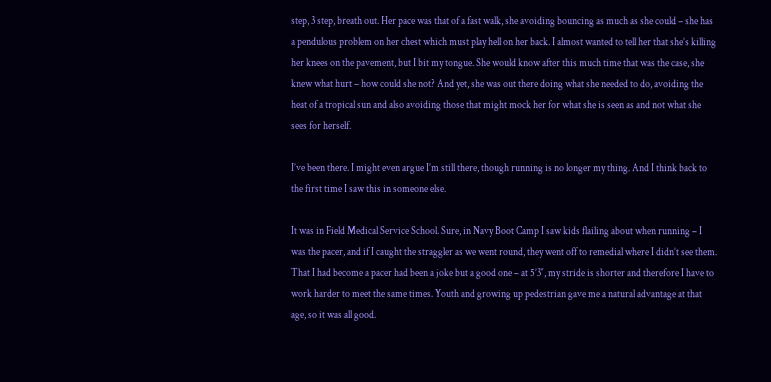step, 3 step, breath out. Her pace was that of a fast walk, she avoiding bouncing as much as she could – she has a pendulous problem on her chest which must play hell on her back. I almost wanted to tell her that she’s killing her knees on the pavement, but I bit my tongue. She would know after this much time that was the case, she knew what hurt – how could she not? And yet, she was out there doing what she needed to do, avoiding the heat of a tropical sun and also avoiding those that might mock her for what she is seen as and not what she sees for herself.

I’ve been there. I might even argue I’m still there, though running is no longer my thing. And I think back to the first time I saw this in someone else.

It was in Field Medical Service School. Sure, in Navy Boot Camp I saw kids flailing about when running – I was the pacer, and if I caught the straggler as we went round, they went off to remedial where I didn’t see them. That I had become a pacer had been a joke but a good one – at 5’3″, my stride is shorter and therefore I have to work harder to meet the same times. Youth and growing up pedestrian gave me a natural advantage at that age, so it was all good.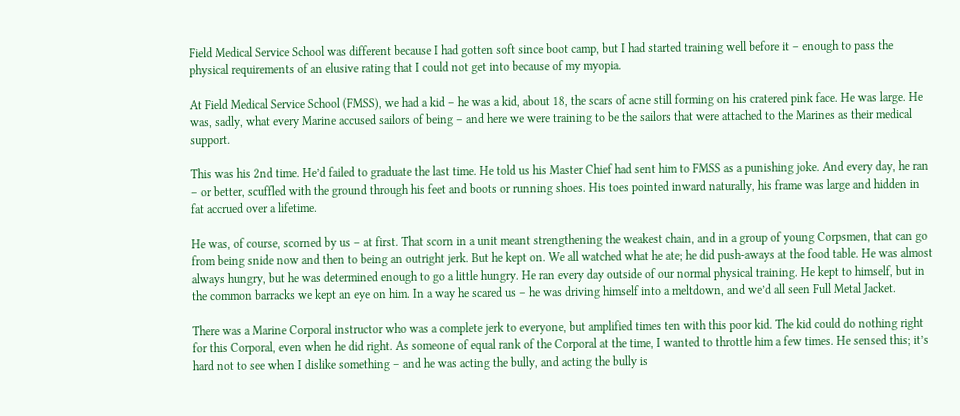Field Medical Service School was different because I had gotten soft since boot camp, but I had started training well before it – enough to pass the physical requirements of an elusive rating that I could not get into because of my myopia.

At Field Medical Service School (FMSS), we had a kid – he was a kid, about 18, the scars of acne still forming on his cratered pink face. He was large. He was, sadly, what every Marine accused sailors of being – and here we were training to be the sailors that were attached to the Marines as their medical support.

This was his 2nd time. He’d failed to graduate the last time. He told us his Master Chief had sent him to FMSS as a punishing joke. And every day, he ran – or better, scuffled with the ground through his feet and boots or running shoes. His toes pointed inward naturally, his frame was large and hidden in fat accrued over a lifetime.

He was, of course, scorned by us – at first. That scorn in a unit meant strengthening the weakest chain, and in a group of young Corpsmen, that can go from being snide now and then to being an outright jerk. But he kept on. We all watched what he ate; he did push-aways at the food table. He was almost always hungry, but he was determined enough to go a little hungry. He ran every day outside of our normal physical training. He kept to himself, but in the common barracks we kept an eye on him. In a way he scared us – he was driving himself into a meltdown, and we’d all seen Full Metal Jacket.

There was a Marine Corporal instructor who was a complete jerk to everyone, but amplified times ten with this poor kid. The kid could do nothing right for this Corporal, even when he did right. As someone of equal rank of the Corporal at the time, I wanted to throttle him a few times. He sensed this; it’s hard not to see when I dislike something – and he was acting the bully, and acting the bully is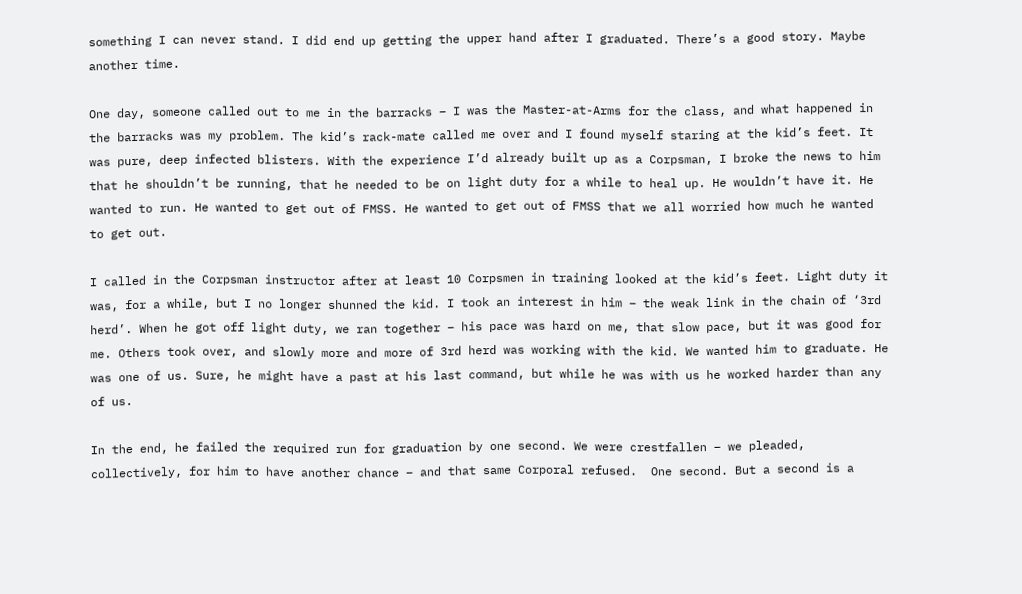something I can never stand. I did end up getting the upper hand after I graduated. There’s a good story. Maybe another time.

One day, someone called out to me in the barracks – I was the Master-at-Arms for the class, and what happened in the barracks was my problem. The kid’s rack-mate called me over and I found myself staring at the kid’s feet. It was pure, deep infected blisters. With the experience I’d already built up as a Corpsman, I broke the news to him that he shouldn’t be running, that he needed to be on light duty for a while to heal up. He wouldn’t have it. He wanted to run. He wanted to get out of FMSS. He wanted to get out of FMSS that we all worried how much he wanted to get out.

I called in the Corpsman instructor after at least 10 Corpsmen in training looked at the kid’s feet. Light duty it was, for a while, but I no longer shunned the kid. I took an interest in him – the weak link in the chain of ‘3rd herd’. When he got off light duty, we ran together – his pace was hard on me, that slow pace, but it was good for me. Others took over, and slowly more and more of 3rd herd was working with the kid. We wanted him to graduate. He was one of us. Sure, he might have a past at his last command, but while he was with us he worked harder than any of us.

In the end, he failed the required run for graduation by one second. We were crestfallen – we pleaded, collectively, for him to have another chance – and that same Corporal refused.  One second. But a second is a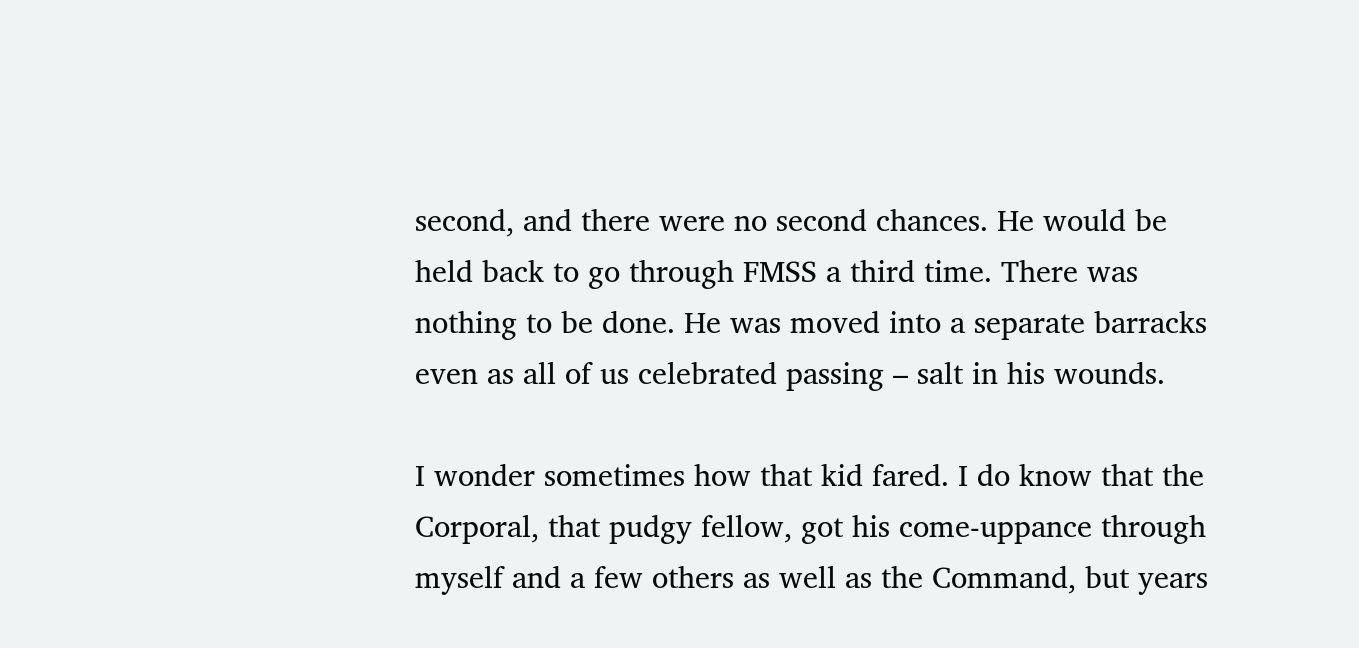second, and there were no second chances. He would be held back to go through FMSS a third time. There was nothing to be done. He was moved into a separate barracks even as all of us celebrated passing – salt in his wounds.

I wonder sometimes how that kid fared. I do know that the Corporal, that pudgy fellow, got his come-uppance through myself and a few others as well as the Command, but years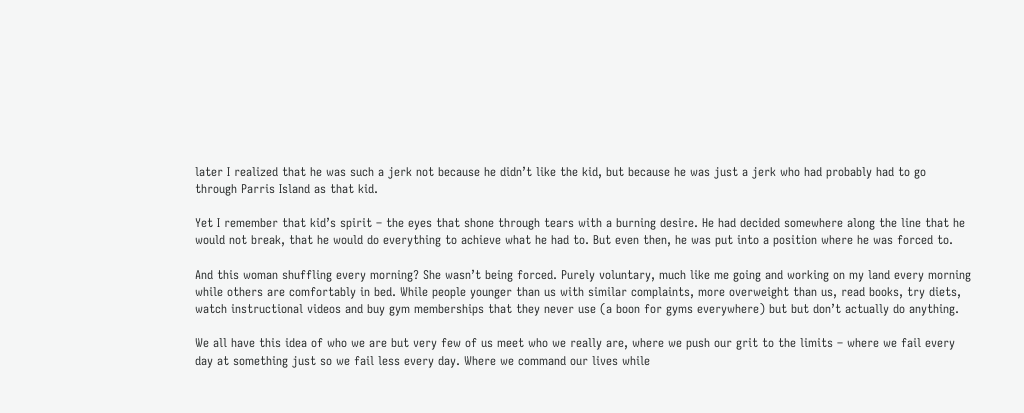later I realized that he was such a jerk not because he didn’t like the kid, but because he was just a jerk who had probably had to go through Parris Island as that kid.

Yet I remember that kid’s spirit – the eyes that shone through tears with a burning desire. He had decided somewhere along the line that he would not break, that he would do everything to achieve what he had to. But even then, he was put into a position where he was forced to.

And this woman shuffling every morning? She wasn’t being forced. Purely voluntary, much like me going and working on my land every morning while others are comfortably in bed. While people younger than us with similar complaints, more overweight than us, read books, try diets, watch instructional videos and buy gym memberships that they never use (a boon for gyms everywhere) but but don’t actually do anything.

We all have this idea of who we are but very few of us meet who we really are, where we push our grit to the limits – where we fail every day at something just so we fail less every day. Where we command our lives while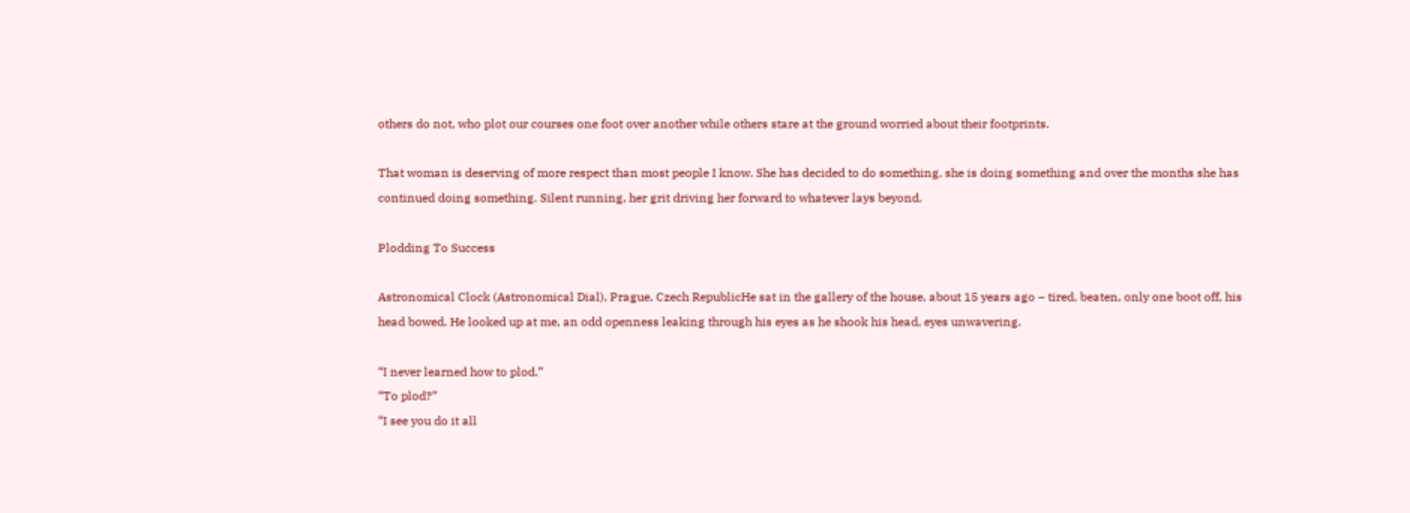others do not, who plot our courses one foot over another while others stare at the ground worried about their footprints.

That woman is deserving of more respect than most people I know. She has decided to do something, she is doing something and over the months she has continued doing something. Silent running, her grit driving her forward to whatever lays beyond.

Plodding To Success

Astronomical Clock (Astronomical Dial), Prague, Czech RepublicHe sat in the gallery of the house, about 15 years ago – tired, beaten, only one boot off, his head bowed. He looked up at me, an odd openness leaking through his eyes as he shook his head, eyes unwavering.

“I never learned how to plod.”
“To plod?”
“I see you do it all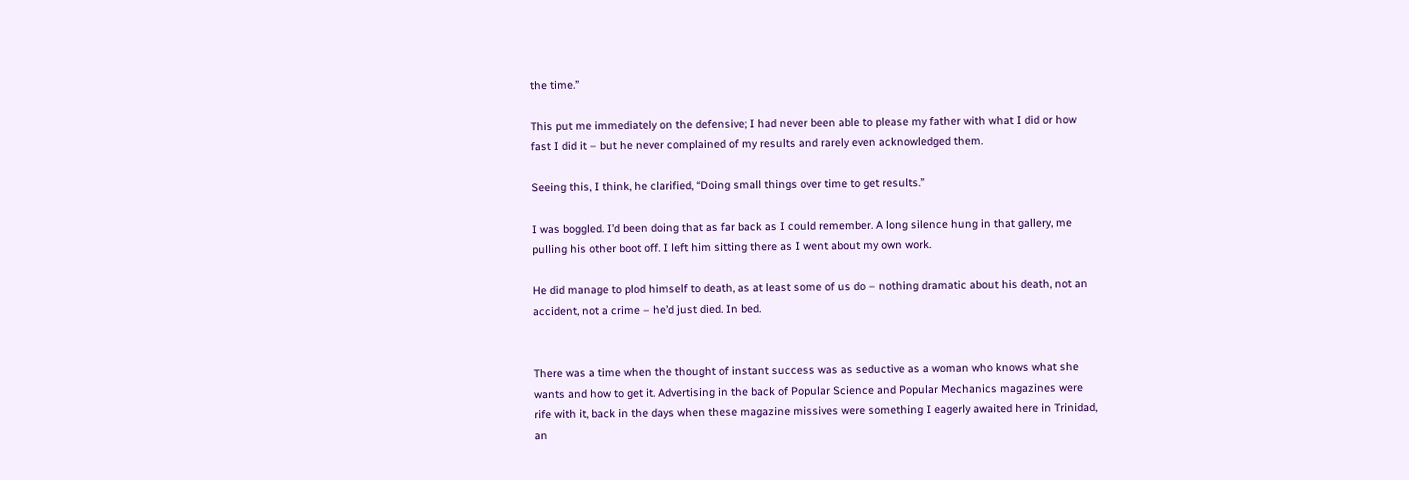the time.”

This put me immediately on the defensive; I had never been able to please my father with what I did or how fast I did it – but he never complained of my results and rarely even acknowledged them.

Seeing this, I think, he clarified, “Doing small things over time to get results.”

I was boggled. I’d been doing that as far back as I could remember. A long silence hung in that gallery, me pulling his other boot off. I left him sitting there as I went about my own work.

He did manage to plod himself to death, as at least some of us do – nothing dramatic about his death, not an accident, not a crime – he’d just died. In bed.


There was a time when the thought of instant success was as seductive as a woman who knows what she wants and how to get it. Advertising in the back of Popular Science and Popular Mechanics magazines were rife with it, back in the days when these magazine missives were something I eagerly awaited here in Trinidad, an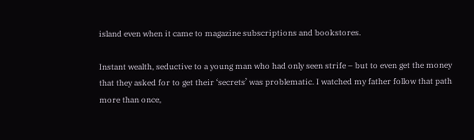island even when it came to magazine subscriptions and bookstores.

Instant wealth, seductive to a young man who had only seen strife – but to even get the money that they asked for to get their ‘secrets’ was problematic. I watched my father follow that path more than once,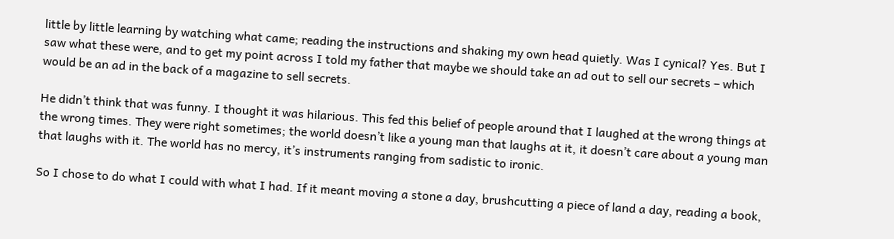little by little learning by watching what came; reading the instructions and shaking my own head quietly. Was I cynical? Yes. But I saw what these were, and to get my point across I told my father that maybe we should take an ad out to sell our secrets – which would be an ad in the back of a magazine to sell secrets.

He didn’t think that was funny. I thought it was hilarious. This fed this belief of people around that I laughed at the wrong things at the wrong times. They were right sometimes; the world doesn’t like a young man that laughs at it, it doesn’t care about a young man that laughs with it. The world has no mercy, it’s instruments ranging from sadistic to ironic.

So I chose to do what I could with what I had. If it meant moving a stone a day, brushcutting a piece of land a day, reading a book,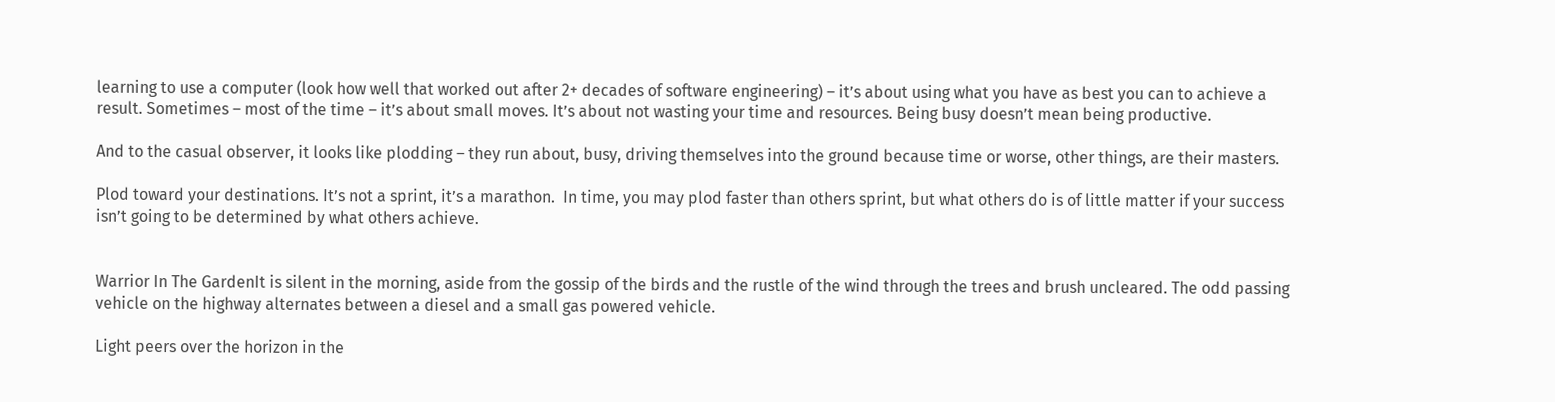learning to use a computer (look how well that worked out after 2+ decades of software engineering) – it’s about using what you have as best you can to achieve a result. Sometimes – most of the time – it’s about small moves. It’s about not wasting your time and resources. Being busy doesn’t mean being productive.

And to the casual observer, it looks like plodding – they run about, busy, driving themselves into the ground because time or worse, other things, are their masters.

Plod toward your destinations. It’s not a sprint, it’s a marathon.  In time, you may plod faster than others sprint, but what others do is of little matter if your success isn’t going to be determined by what others achieve.


Warrior In The GardenIt is silent in the morning, aside from the gossip of the birds and the rustle of the wind through the trees and brush uncleared. The odd passing vehicle on the highway alternates between a diesel and a small gas powered vehicle.

Light peers over the horizon in the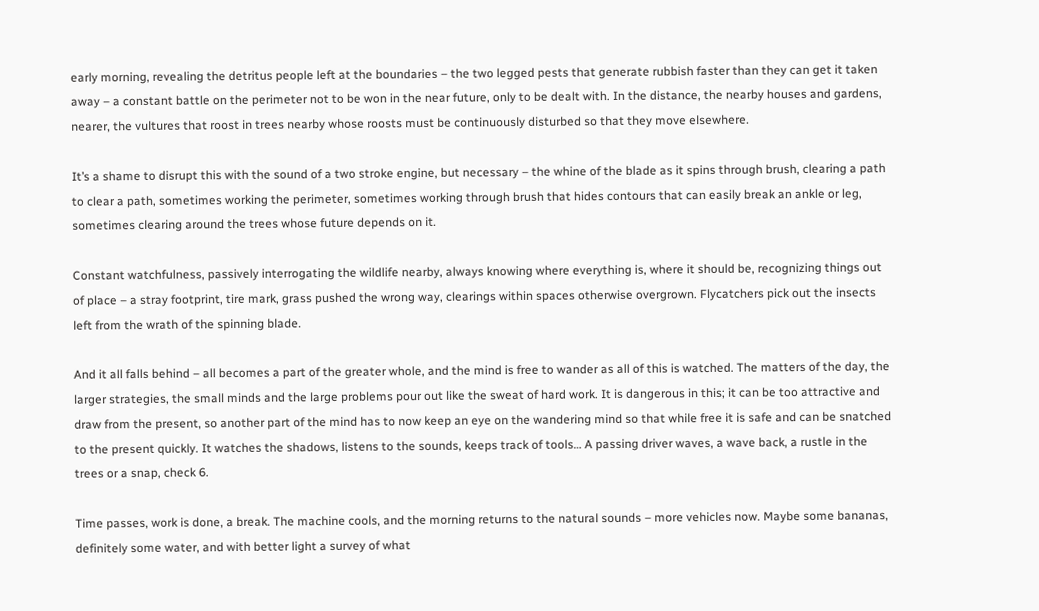early morning, revealing the detritus people left at the boundaries – the two legged pests that generate rubbish faster than they can get it taken away – a constant battle on the perimeter not to be won in the near future, only to be dealt with. In the distance, the nearby houses and gardens, nearer, the vultures that roost in trees nearby whose roosts must be continuously disturbed so that they move elsewhere.

It’s a shame to disrupt this with the sound of a two stroke engine, but necessary – the whine of the blade as it spins through brush, clearing a path to clear a path, sometimes working the perimeter, sometimes working through brush that hides contours that can easily break an ankle or leg, sometimes clearing around the trees whose future depends on it.

Constant watchfulness, passively interrogating the wildlife nearby, always knowing where everything is, where it should be, recognizing things out of place – a stray footprint, tire mark, grass pushed the wrong way, clearings within spaces otherwise overgrown. Flycatchers pick out the insects left from the wrath of the spinning blade.

And it all falls behind – all becomes a part of the greater whole, and the mind is free to wander as all of this is watched. The matters of the day, the larger strategies, the small minds and the large problems pour out like the sweat of hard work. It is dangerous in this; it can be too attractive and draw from the present, so another part of the mind has to now keep an eye on the wandering mind so that while free it is safe and can be snatched to the present quickly. It watches the shadows, listens to the sounds, keeps track of tools… A passing driver waves, a wave back, a rustle in the trees or a snap, check 6.

Time passes, work is done, a break. The machine cools, and the morning returns to the natural sounds – more vehicles now. Maybe some bananas, definitely some water, and with better light a survey of what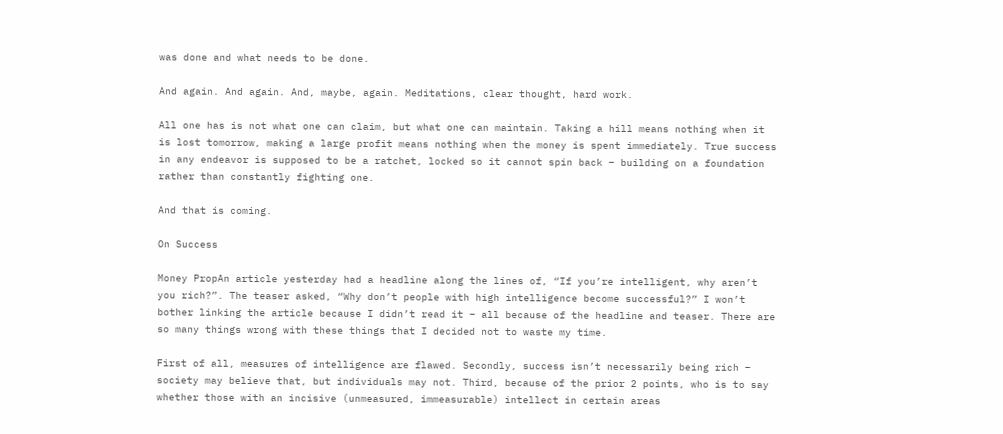was done and what needs to be done.

And again. And again. And, maybe, again. Meditations, clear thought, hard work.

All one has is not what one can claim, but what one can maintain. Taking a hill means nothing when it is lost tomorrow, making a large profit means nothing when the money is spent immediately. True success in any endeavor is supposed to be a ratchet, locked so it cannot spin back – building on a foundation rather than constantly fighting one.

And that is coming.

On Success

Money PropAn article yesterday had a headline along the lines of, “If you’re intelligent, why aren’t you rich?”. The teaser asked, “Why don’t people with high intelligence become successful?” I won’t bother linking the article because I didn’t read it – all because of the headline and teaser. There are so many things wrong with these things that I decided not to waste my time.

First of all, measures of intelligence are flawed. Secondly, success isn’t necessarily being rich – society may believe that, but individuals may not. Third, because of the prior 2 points, who is to say whether those with an incisive (unmeasured, immeasurable) intellect in certain areas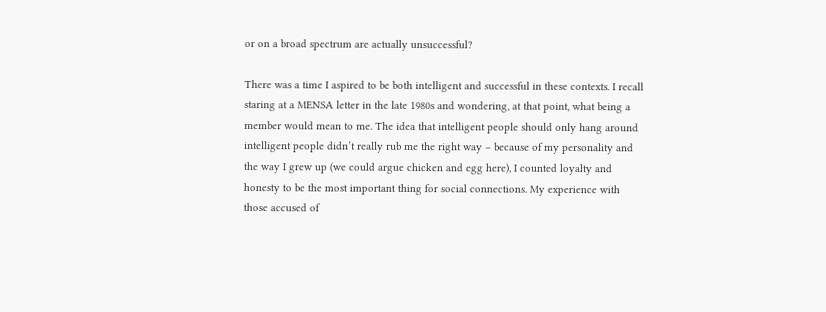or on a broad spectrum are actually unsuccessful?

There was a time I aspired to be both intelligent and successful in these contexts. I recall staring at a MENSA letter in the late 1980s and wondering, at that point, what being a member would mean to me. The idea that intelligent people should only hang around intelligent people didn’t really rub me the right way – because of my personality and the way I grew up (we could argue chicken and egg here), I counted loyalty and honesty to be the most important thing for social connections. My experience with those accused of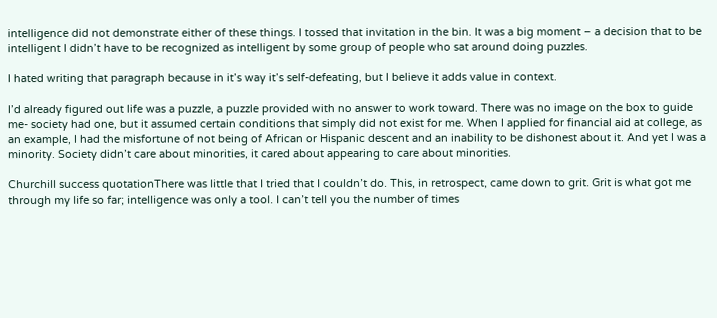intelligence did not demonstrate either of these things. I tossed that invitation in the bin. It was a big moment – a decision that to be intelligent I didn’t have to be recognized as intelligent by some group of people who sat around doing puzzles.

I hated writing that paragraph because in it’s way it’s self-defeating, but I believe it adds value in context.

I’d already figured out life was a puzzle, a puzzle provided with no answer to work toward. There was no image on the box to guide me- society had one, but it assumed certain conditions that simply did not exist for me. When I applied for financial aid at college, as an example, I had the misfortune of not being of African or Hispanic descent and an inability to be dishonest about it. And yet I was a minority. Society didn’t care about minorities, it cared about appearing to care about minorities.

Churchill success quotationThere was little that I tried that I couldn’t do. This, in retrospect, came down to grit. Grit is what got me through my life so far; intelligence was only a tool. I can’t tell you the number of times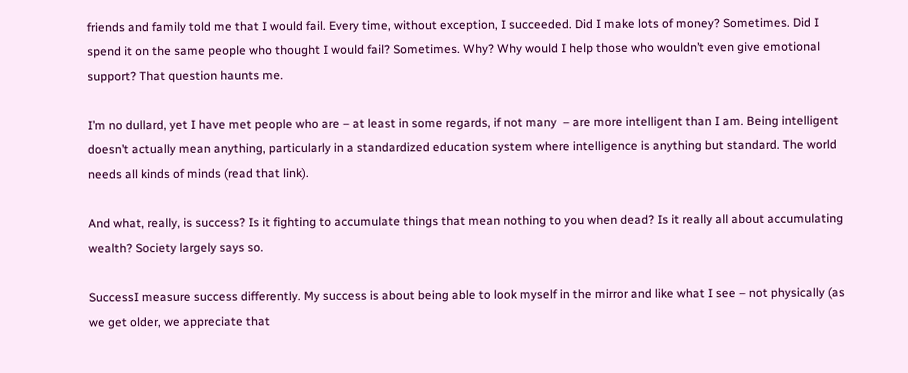friends and family told me that I would fail. Every time, without exception, I succeeded. Did I make lots of money? Sometimes. Did I spend it on the same people who thought I would fail? Sometimes. Why? Why would I help those who wouldn’t even give emotional support? That question haunts me.

I’m no dullard, yet I have met people who are – at least in some regards, if not many  – are more intelligent than I am. Being intelligent doesn’t actually mean anything, particularly in a standardized education system where intelligence is anything but standard. The world needs all kinds of minds (read that link).

And what, really, is success? Is it fighting to accumulate things that mean nothing to you when dead? Is it really all about accumulating wealth? Society largely says so.

SuccessI measure success differently. My success is about being able to look myself in the mirror and like what I see – not physically (as we get older, we appreciate that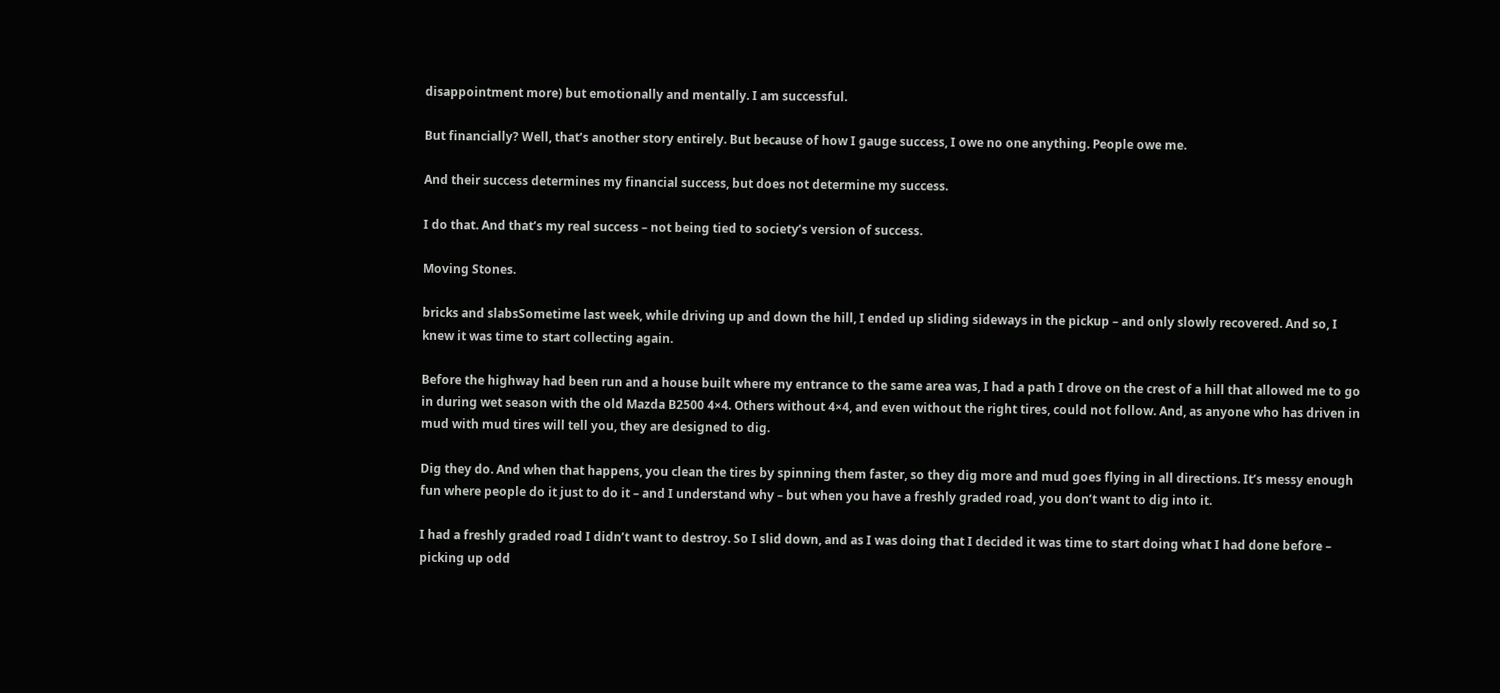disappointment more) but emotionally and mentally. I am successful.

But financially? Well, that’s another story entirely. But because of how I gauge success, I owe no one anything. People owe me.

And their success determines my financial success, but does not determine my success.

I do that. And that’s my real success – not being tied to society’s version of success.

Moving Stones.

bricks and slabsSometime last week, while driving up and down the hill, I ended up sliding sideways in the pickup – and only slowly recovered. And so, I knew it was time to start collecting again.

Before the highway had been run and a house built where my entrance to the same area was, I had a path I drove on the crest of a hill that allowed me to go in during wet season with the old Mazda B2500 4×4. Others without 4×4, and even without the right tires, could not follow. And, as anyone who has driven in mud with mud tires will tell you, they are designed to dig.

Dig they do. And when that happens, you clean the tires by spinning them faster, so they dig more and mud goes flying in all directions. It’s messy enough fun where people do it just to do it – and I understand why – but when you have a freshly graded road, you don’t want to dig into it.

I had a freshly graded road I didn’t want to destroy. So I slid down, and as I was doing that I decided it was time to start doing what I had done before – picking up odd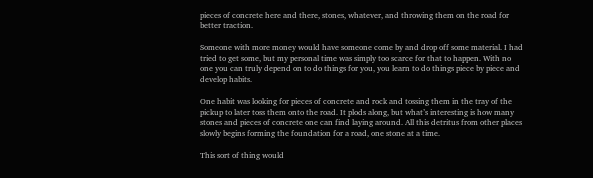pieces of concrete here and there, stones, whatever, and throwing them on the road for better traction.

Someone with more money would have someone come by and drop off some material. I had tried to get some, but my personal time was simply too scarce for that to happen. With no one you can truly depend on to do things for you, you learn to do things piece by piece and develop habits.

One habit was looking for pieces of concrete and rock and tossing them in the tray of the pickup to later toss them onto the road. It plods along, but what’s interesting is how many stones and pieces of concrete one can find laying around. All this detritus from other places slowly begins forming the foundation for a road, one stone at a time.

This sort of thing would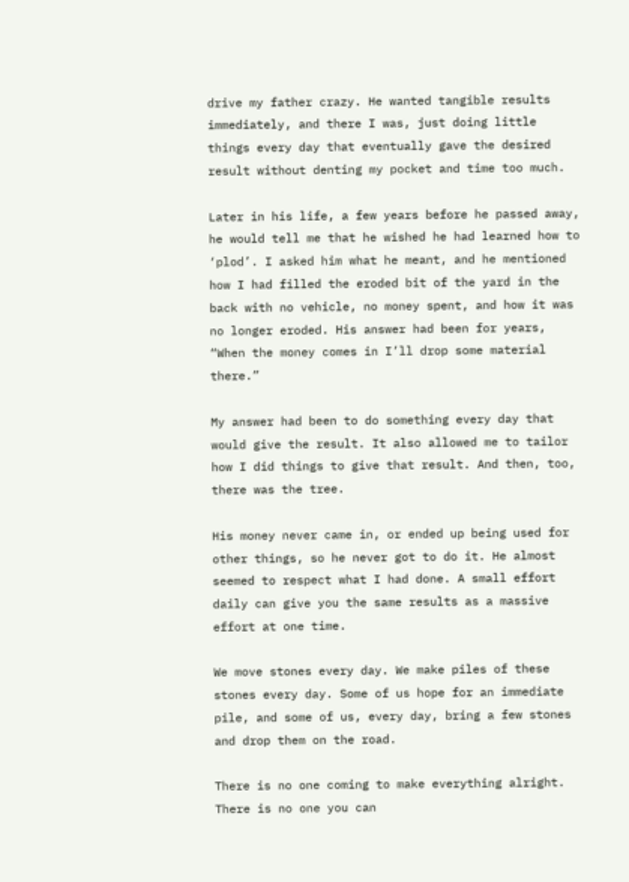drive my father crazy. He wanted tangible results immediately, and there I was, just doing little things every day that eventually gave the desired result without denting my pocket and time too much.

Later in his life, a few years before he passed away, he would tell me that he wished he had learned how to ‘plod’. I asked him what he meant, and he mentioned how I had filled the eroded bit of the yard in the back with no vehicle, no money spent, and how it was no longer eroded. His answer had been for years, “When the money comes in I’ll drop some material there.”

My answer had been to do something every day that would give the result. It also allowed me to tailor how I did things to give that result. And then, too, there was the tree.

His money never came in, or ended up being used for other things, so he never got to do it. He almost seemed to respect what I had done. A small effort daily can give you the same results as a massive effort at one time.

We move stones every day. We make piles of these stones every day. Some of us hope for an immediate pile, and some of us, every day, bring a few stones and drop them on the road.

There is no one coming to make everything alright. There is no one you can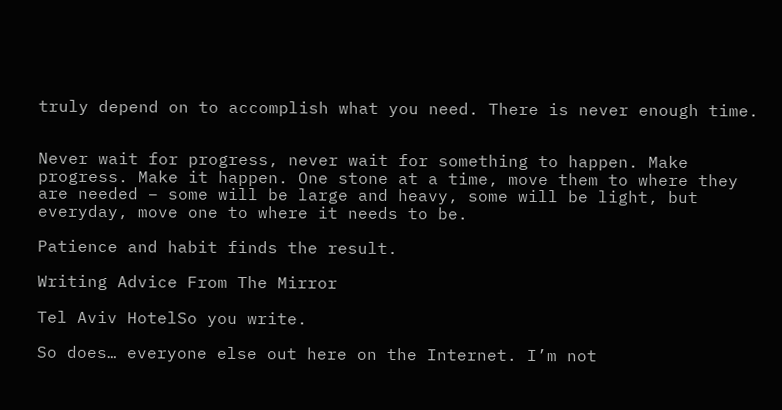truly depend on to accomplish what you need. There is never enough time.


Never wait for progress, never wait for something to happen. Make progress. Make it happen. One stone at a time, move them to where they are needed – some will be large and heavy, some will be light, but everyday, move one to where it needs to be.

Patience and habit finds the result.

Writing Advice From The Mirror

Tel Aviv HotelSo you write.

So does… everyone else out here on the Internet. I’m not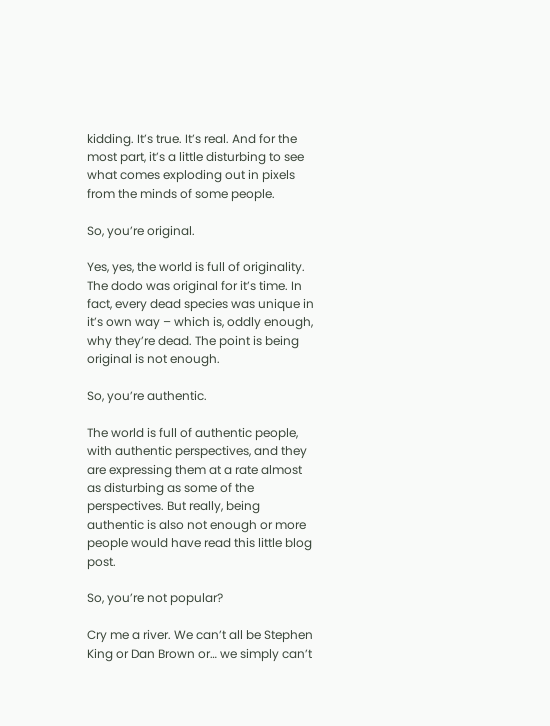kidding. It’s true. It’s real. And for the most part, it’s a little disturbing to see what comes exploding out in pixels from the minds of some people.

So, you’re original.

Yes, yes, the world is full of originality. The dodo was original for it’s time. In fact, every dead species was unique in it’s own way – which is, oddly enough, why they’re dead. The point is being original is not enough.

So, you’re authentic.

The world is full of authentic people, with authentic perspectives, and they are expressing them at a rate almost as disturbing as some of the perspectives. But really, being authentic is also not enough or more people would have read this little blog post.

So, you’re not popular?

Cry me a river. We can’t all be Stephen King or Dan Brown or… we simply can’t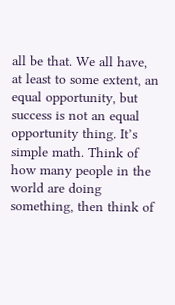all be that. We all have, at least to some extent, an equal opportunity, but success is not an equal opportunity thing. It’s simple math. Think of how many people in the world are doing something, then think of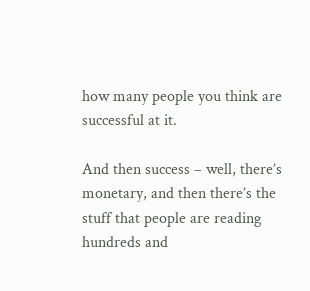how many people you think are successful at it.

And then success – well, there’s monetary, and then there’s the stuff that people are reading hundreds and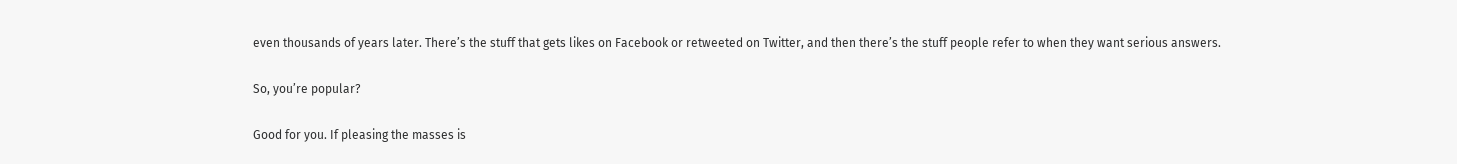even thousands of years later. There’s the stuff that gets likes on Facebook or retweeted on Twitter, and then there’s the stuff people refer to when they want serious answers.

So, you’re popular?

Good for you. If pleasing the masses is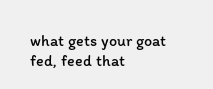what gets your goat fed, feed that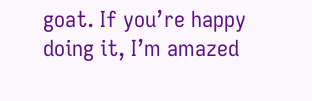goat. If you’re happy doing it, I’m amazed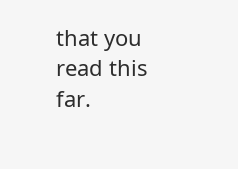that you read this far.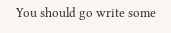You should go write some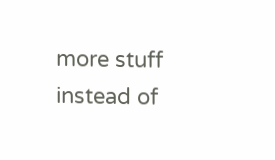more stuff instead of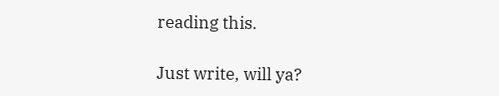reading this.

Just write, will ya?